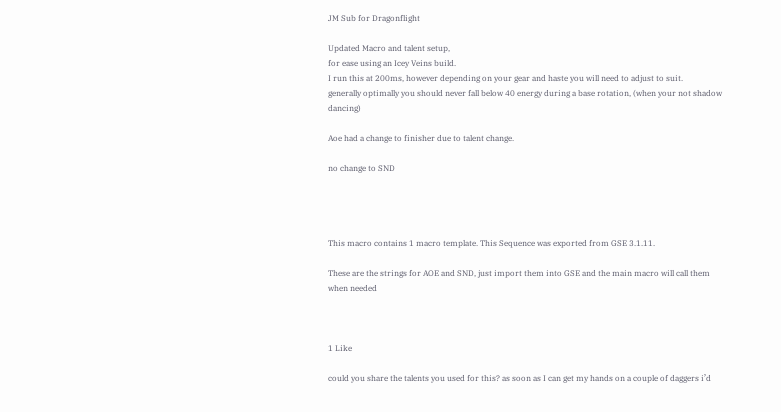JM Sub for Dragonflight

Updated Macro and talent setup,
for ease using an Icey Veins build.
I run this at 200ms, however depending on your gear and haste you will need to adjust to suit.
generally optimally you should never fall below 40 energy during a base rotation, (when your not shadow dancing)

Aoe had a change to finisher due to talent change.

no change to SND




This macro contains 1 macro template. This Sequence was exported from GSE 3.1.11.

These are the strings for AOE and SND, just import them into GSE and the main macro will call them when needed



1 Like

could you share the talents you used for this? as soon as I can get my hands on a couple of daggers i’d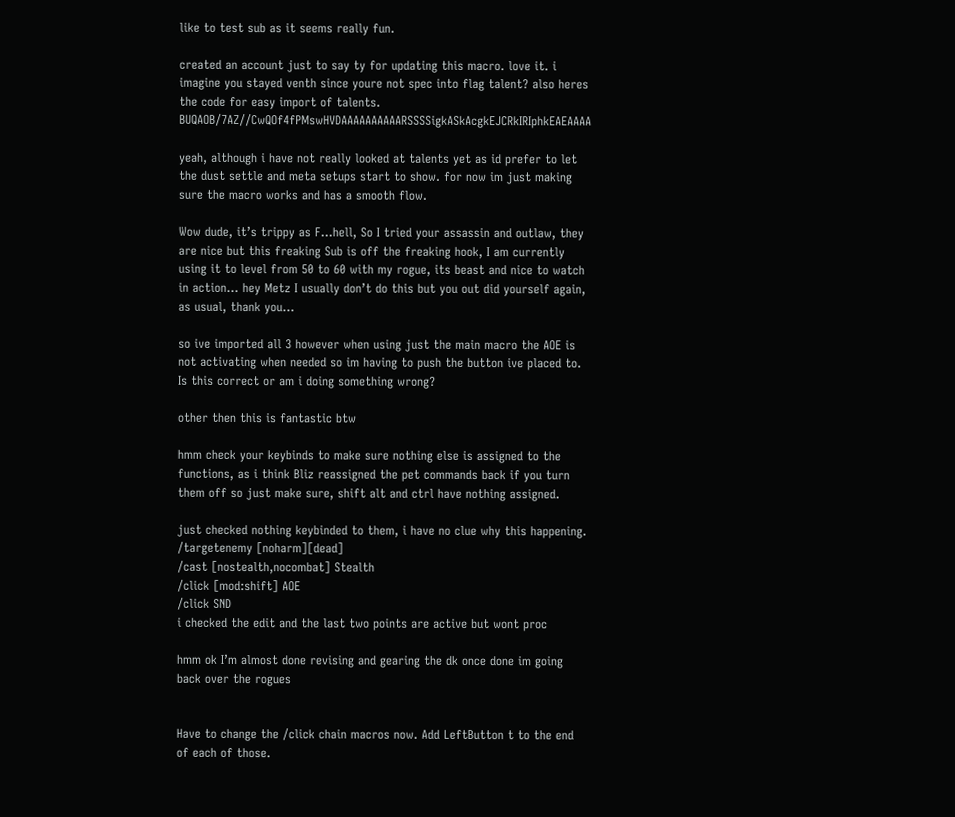like to test sub as it seems really fun.

created an account just to say ty for updating this macro. love it. i imagine you stayed venth since youre not spec into flag talent? also heres the code for easy import of talents. BUQAOB/7AZ//CwQOf4fPMswHVDAAAAAAAAAARSSSSigkASkAcgkEJCRkIRIphkEAEAAAA

yeah, although i have not really looked at talents yet as id prefer to let the dust settle and meta setups start to show. for now im just making sure the macro works and has a smooth flow.

Wow dude, it’s trippy as F…hell, So I tried your assassin and outlaw, they are nice but this freaking Sub is off the freaking hook, I am currently using it to level from 50 to 60 with my rogue, its beast and nice to watch in action… hey Metz I usually don’t do this but you out did yourself again, as usual, thank you…

so ive imported all 3 however when using just the main macro the AOE is not activating when needed so im having to push the button ive placed to. Is this correct or am i doing something wrong?

other then this is fantastic btw

hmm check your keybinds to make sure nothing else is assigned to the functions, as i think Bliz reassigned the pet commands back if you turn them off so just make sure, shift alt and ctrl have nothing assigned.

just checked nothing keybinded to them, i have no clue why this happening.
/targetenemy [noharm][dead]
/cast [nostealth,nocombat] Stealth
/click [mod:shift] AOE
/click SND
i checked the edit and the last two points are active but wont proc

hmm ok I’m almost done revising and gearing the dk once done im going back over the rogues


Have to change the /click chain macros now. Add LeftButton t to the end of each of those.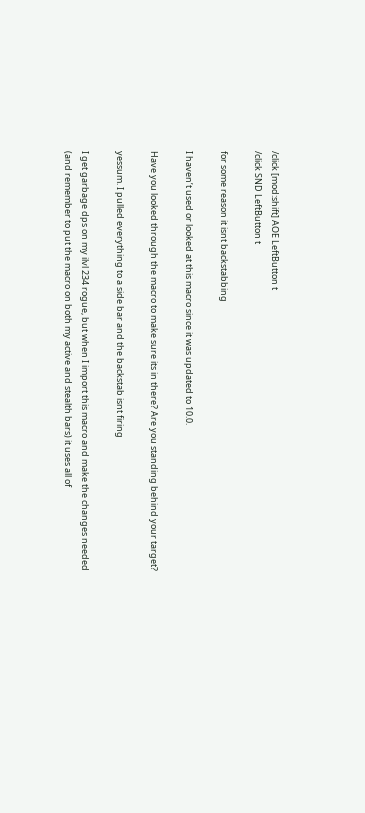/click [mod:shift] AOE LeftButton t
/click SND LeftButton t

for some reason it isnt backstabbing

I haven’t used or looked at this macro since it was updated to 10.0.

Have you looked through the macro to make sure its in there? Are you standing behind your target?

yessum. I pulled everything to a side bar and the backstab isnt firing

I get garbage dps on my ilvl 234 rogue, but when I import this macro and make the changes needed (and remember to put the macro on both my active and stealth bars) it uses all of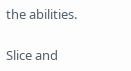the abilities.

Slice and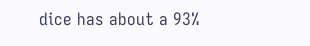dice has about a 93%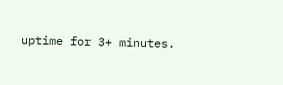uptime for 3+ minutes.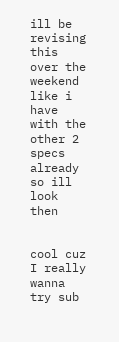ill be revising this over the weekend like i have with the other 2 specs already so ill look then


cool cuz I really wanna try sub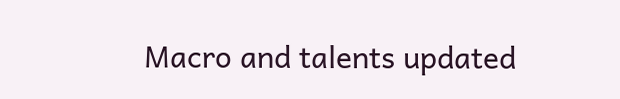Macro and talents updated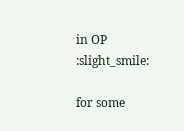in OP :slight_smile:

for some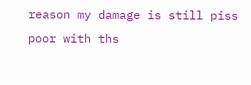reason my damage is still piss poor with ths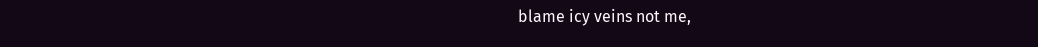blame icy veins not me,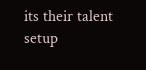its their talent setup